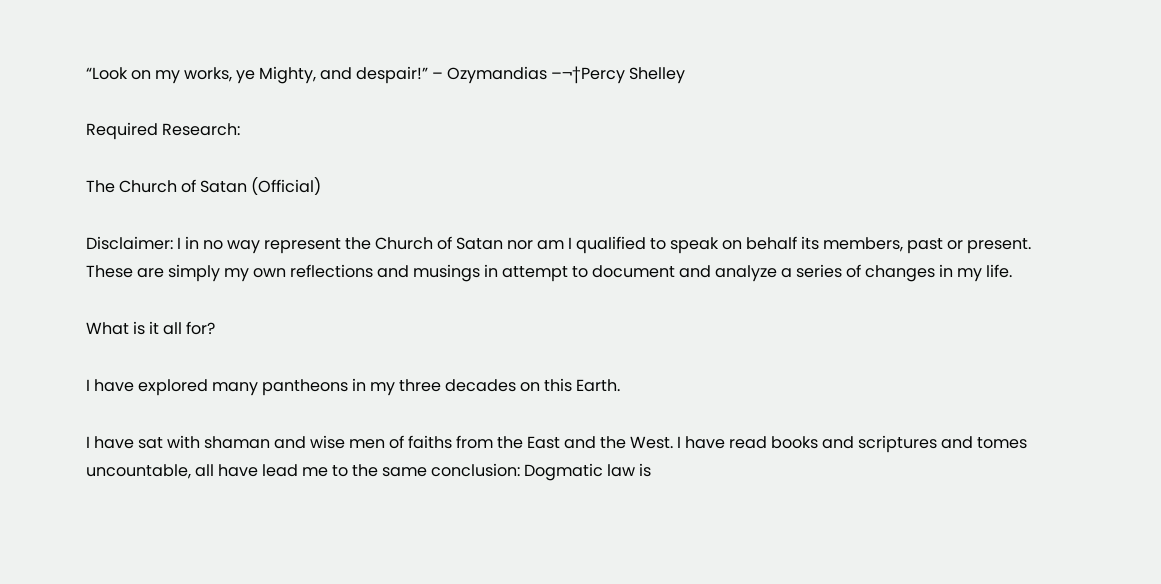“Look on my works, ye Mighty, and despair!” – Ozymandias –¬†Percy Shelley

Required Research:

The Church of Satan (Official)

Disclaimer: I in no way represent the Church of Satan nor am I qualified to speak on behalf its members, past or present. These are simply my own reflections and musings in attempt to document and analyze a series of changes in my life.

What is it all for?

I have explored many pantheons in my three decades on this Earth.

I have sat with shaman and wise men of faiths from the East and the West. I have read books and scriptures and tomes uncountable, all have lead me to the same conclusion: Dogmatic law is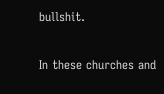bullshit.

In these churches and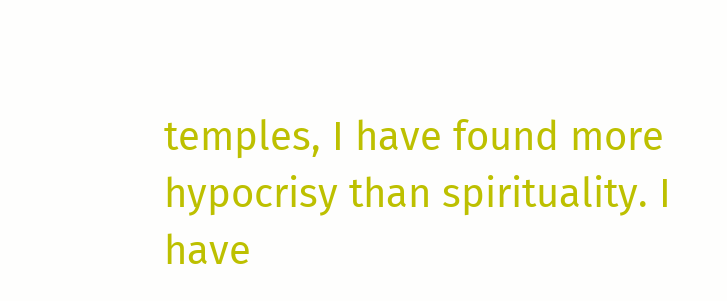temples, I have found more hypocrisy than spirituality. I have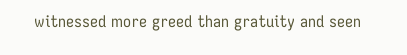witnessed more greed than gratuity and seen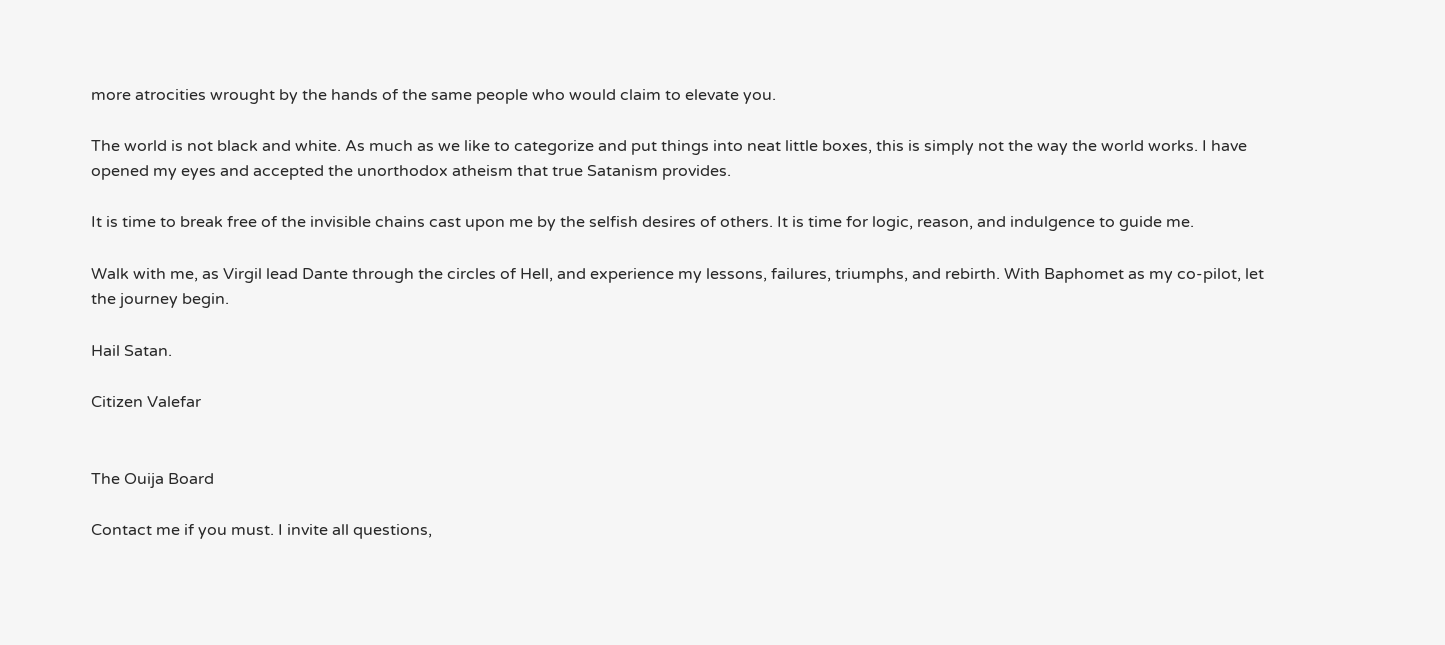more atrocities wrought by the hands of the same people who would claim to elevate you.

The world is not black and white. As much as we like to categorize and put things into neat little boxes, this is simply not the way the world works. I have opened my eyes and accepted the unorthodox atheism that true Satanism provides.

It is time to break free of the invisible chains cast upon me by the selfish desires of others. It is time for logic, reason, and indulgence to guide me.

Walk with me, as Virgil lead Dante through the circles of Hell, and experience my lessons, failures, triumphs, and rebirth. With Baphomet as my co-pilot, let the journey begin.

Hail Satan.

Citizen Valefar


The Ouija Board

Contact me if you must. I invite all questions,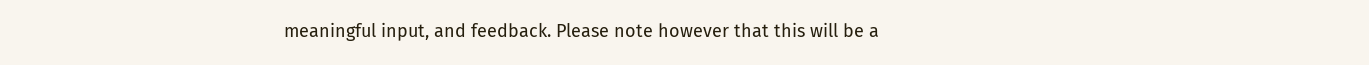meaningful input, and feedback. Please note however that this will be a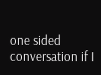one sided conversation if I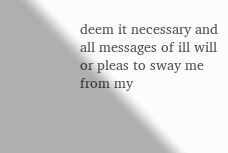deem it necessary and all messages of ill will or pleas to sway me from my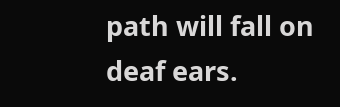path will fall on deaf ears.